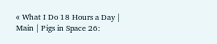« What I Do 18 Hours a Day | Main | Pigs in Space 26: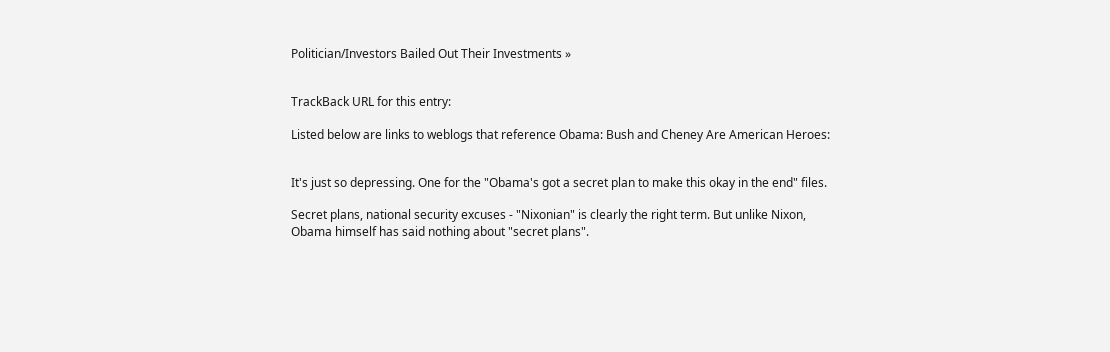Politician/Investors Bailed Out Their Investments »


TrackBack URL for this entry:

Listed below are links to weblogs that reference Obama: Bush and Cheney Are American Heroes:


It's just so depressing. One for the "Obama's got a secret plan to make this okay in the end" files.

Secret plans, national security excuses - "Nixonian" is clearly the right term. But unlike Nixon, Obama himself has said nothing about "secret plans".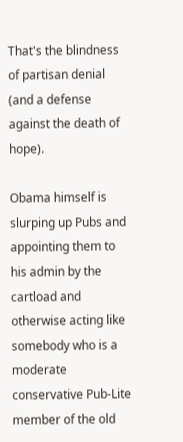That's the blindness of partisan denial (and a defense against the death of hope).

Obama himself is slurping up Pubs and appointing them to his admin by the cartload and otherwise acting like somebody who is a moderate conservative Pub-Lite member of the old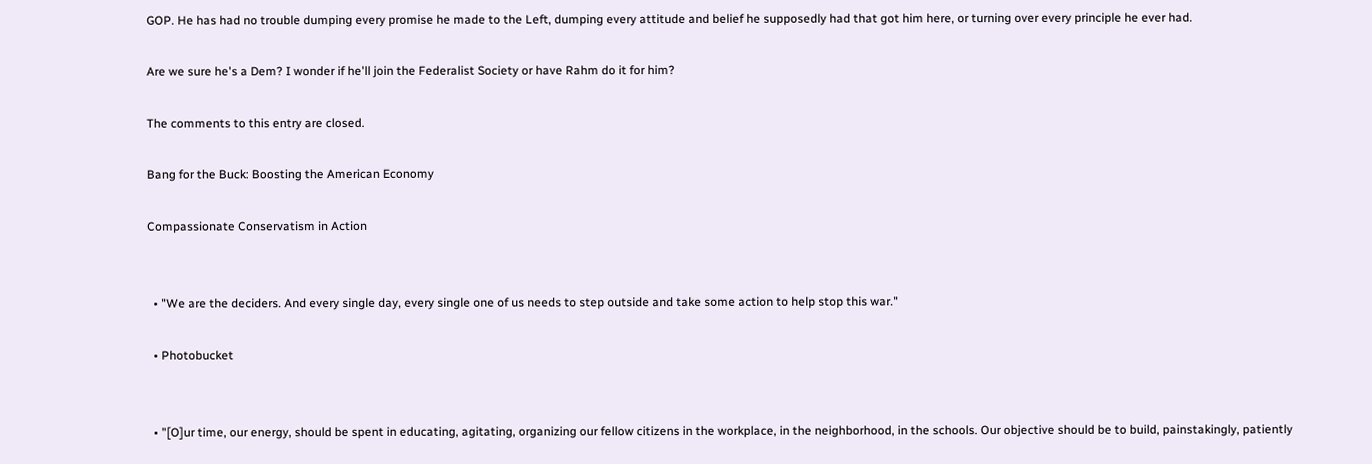GOP. He has had no trouble dumping every promise he made to the Left, dumping every attitude and belief he supposedly had that got him here, or turning over every principle he ever had.

Are we sure he's a Dem? I wonder if he'll join the Federalist Society or have Rahm do it for him?

The comments to this entry are closed.

Bang for the Buck: Boosting the American Economy

Compassionate Conservatism in Action


  • "We are the deciders. And every single day, every single one of us needs to step outside and take some action to help stop this war."

  • Photobucket


  • "[O]ur time, our energy, should be spent in educating, agitating, organizing our fellow citizens in the workplace, in the neighborhood, in the schools. Our objective should be to build, painstakingly, patiently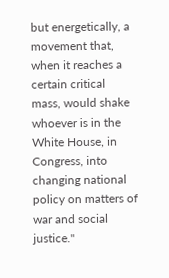but energetically, a movement that, when it reaches a certain critical mass, would shake whoever is in the White House, in Congress, into changing national policy on matters of war and social justice."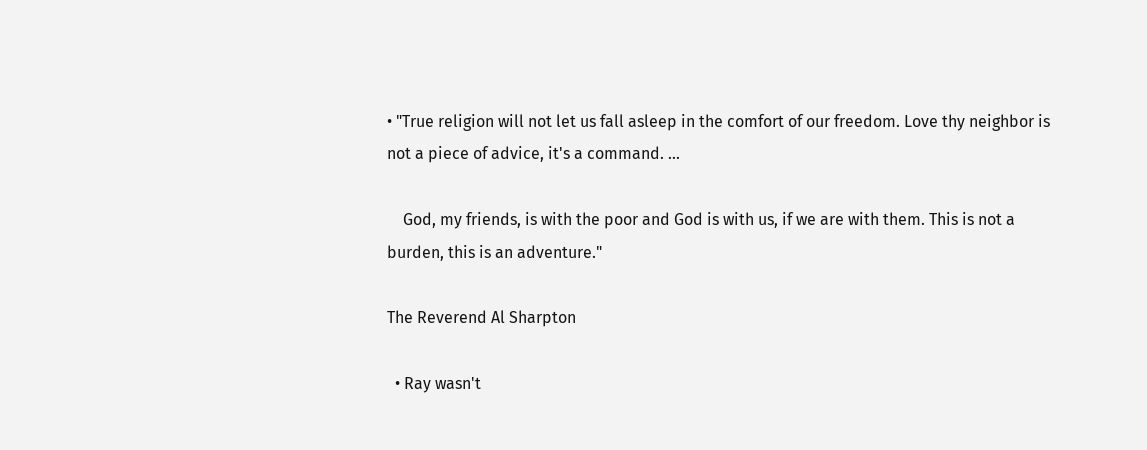• "True religion will not let us fall asleep in the comfort of our freedom. Love thy neighbor is not a piece of advice, it's a command. ...

    God, my friends, is with the poor and God is with us, if we are with them. This is not a burden, this is an adventure."

The Reverend Al Sharpton

  • Ray wasn't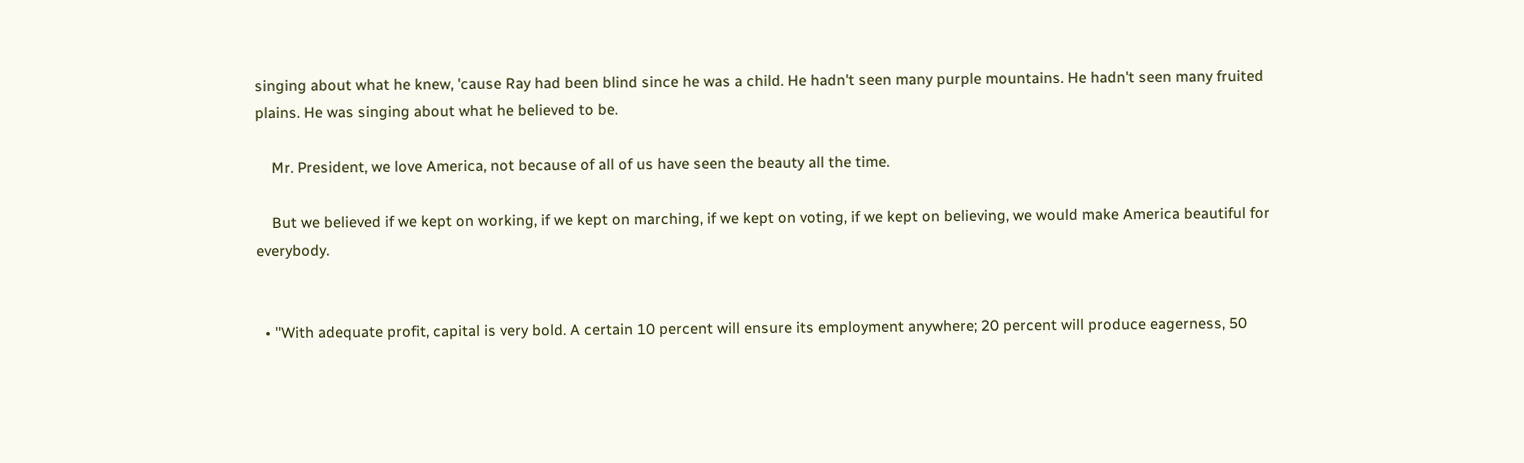singing about what he knew, 'cause Ray had been blind since he was a child. He hadn't seen many purple mountains. He hadn't seen many fruited plains. He was singing about what he believed to be.

    Mr. President, we love America, not because of all of us have seen the beauty all the time.

    But we believed if we kept on working, if we kept on marching, if we kept on voting, if we kept on believing, we would make America beautiful for everybody.


  • ''With adequate profit, capital is very bold. A certain 10 percent will ensure its employment anywhere; 20 percent will produce eagerness, 50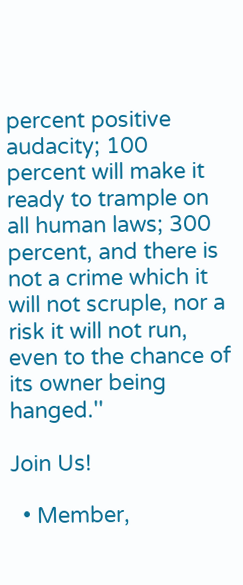percent positive audacity; 100 percent will make it ready to trample on all human laws; 300 percent, and there is not a crime which it will not scruple, nor a risk it will not run, even to the chance of its owner being hanged.''

Join Us!

  • Member,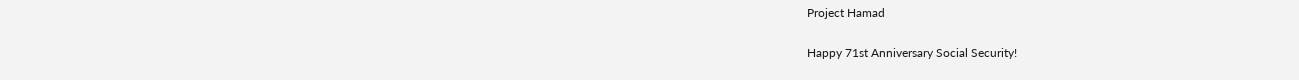Project Hamad

Happy 71st Anniversary Social Security!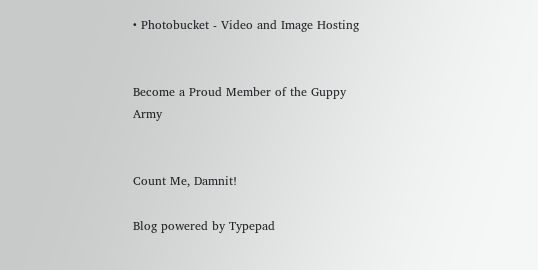• Photobucket - Video and Image Hosting


Become a Proud Member of the Guppy Army


Count Me, Damnit!

Blog powered by Typepad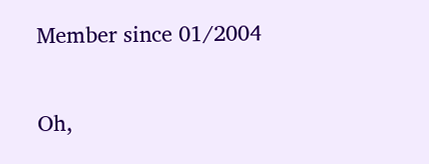Member since 01/2004

Oh,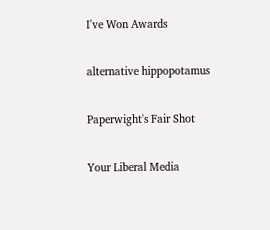I've Won Awards

alternative hippopotamus

Paperwight's Fair Shot

Your Liberal Media